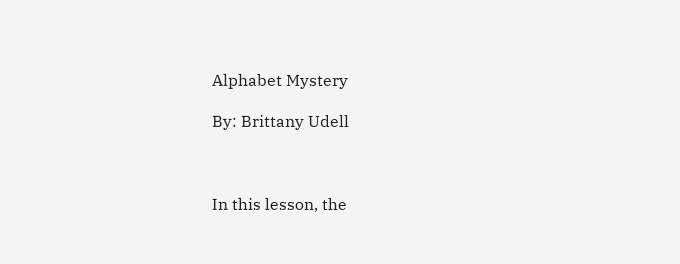Alphabet Mystery

By: Brittany Udell



In this lesson, the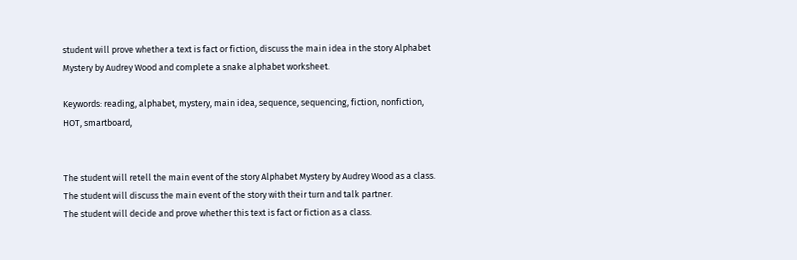student will prove whether a text is fact or fiction, discuss the main idea in the story Alphabet Mystery by Audrey Wood and complete a snake alphabet worksheet.

Keywords: reading, alphabet, mystery, main idea, sequence, sequencing, fiction, nonfiction, HOT, smartboard,


The student will retell the main event of the story Alphabet Mystery by Audrey Wood as a class.
The student will discuss the main event of the story with their turn and talk partner.
The student will decide and prove whether this text is fact or fiction as a class.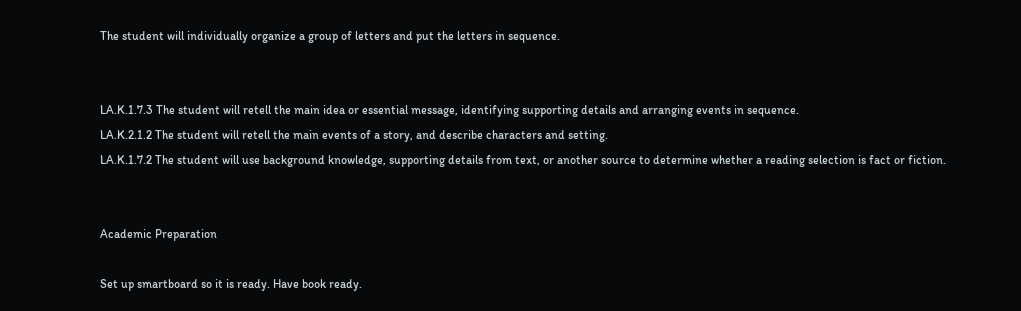The student will individually organize a group of letters and put the letters in sequence.


LA.K.1.7.3 The student will retell the main idea or essential message, identifying supporting details and arranging events in sequence.
LA.K.2.1.2 The student will retell the main events of a story, and describe characters and setting.
LA.K.1.7.2 The student will use background knowledge, supporting details from text, or another source to determine whether a reading selection is fact or fiction.


Academic Preparation

Set up smartboard so it is ready. Have book ready.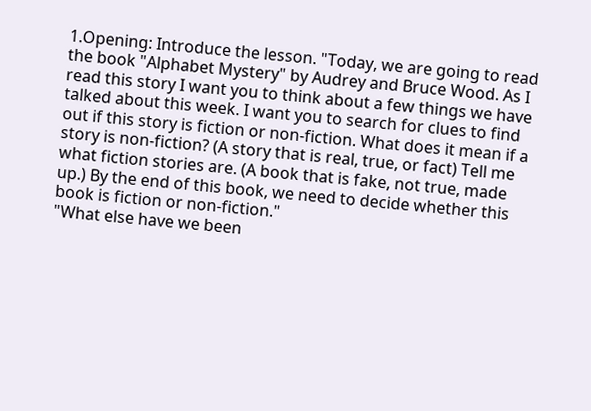1.Opening: Introduce the lesson. "Today, we are going to read the book "Alphabet Mystery" by Audrey and Bruce Wood. As I read this story I want you to think about a few things we have talked about this week. I want you to search for clues to find out if this story is fiction or non-fiction. What does it mean if a story is non-fiction? (A story that is real, true, or fact) Tell me what fiction stories are. (A book that is fake, not true, made up.) By the end of this book, we need to decide whether this book is fiction or non-fiction."
"What else have we been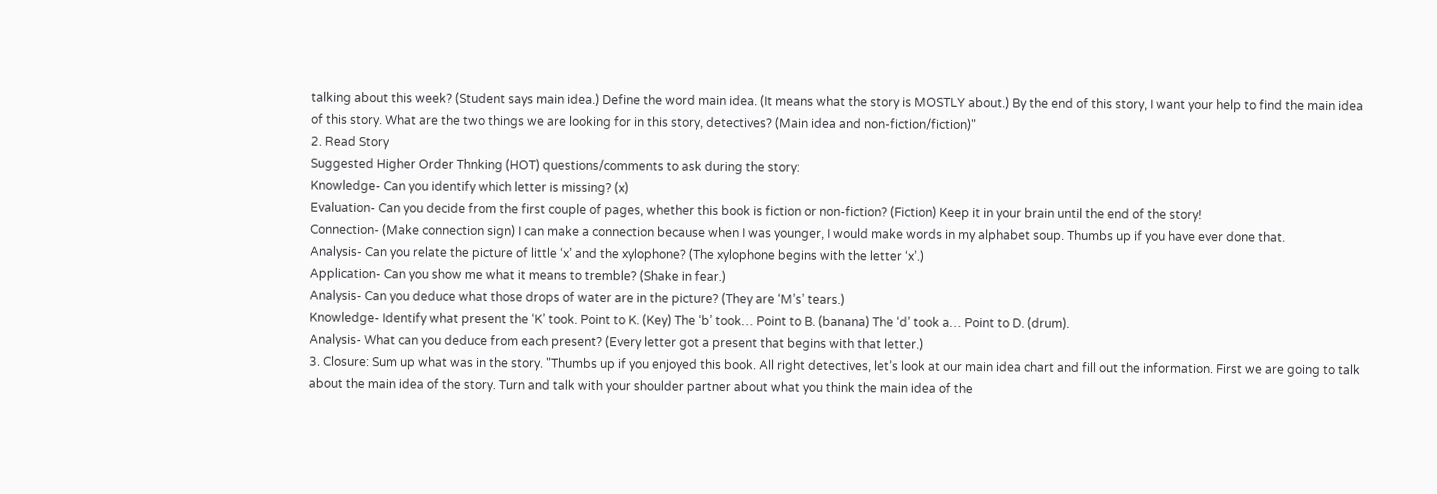talking about this week? (Student says main idea.) Define the word main idea. (It means what the story is MOSTLY about.) By the end of this story, I want your help to find the main idea of this story. What are the two things we are looking for in this story, detectives? (Main idea and non-fiction/fiction)"
2. Read Story
Suggested Higher Order Thnking (HOT) questions/comments to ask during the story:
Knowledge- Can you identify which letter is missing? (x)
Evaluation- Can you decide from the first couple of pages, whether this book is fiction or non-fiction? (Fiction) Keep it in your brain until the end of the story!
Connection- (Make connection sign) I can make a connection because when I was younger, I would make words in my alphabet soup. Thumbs up if you have ever done that.
Analysis- Can you relate the picture of little ‘x’ and the xylophone? (The xylophone begins with the letter ‘x’.)
Application- Can you show me what it means to tremble? (Shake in fear.)
Analysis- Can you deduce what those drops of water are in the picture? (They are ‘M’s’ tears.)
Knowledge- Identify what present the ‘K’ took. Point to K. (Key) The ‘b’ took… Point to B. (banana) The ‘d’ took a… Point to D. (drum).
Analysis- What can you deduce from each present? (Every letter got a present that begins with that letter.)
3. Closure: Sum up what was in the story. "Thumbs up if you enjoyed this book. All right detectives, let’s look at our main idea chart and fill out the information. First we are going to talk about the main idea of the story. Turn and talk with your shoulder partner about what you think the main idea of the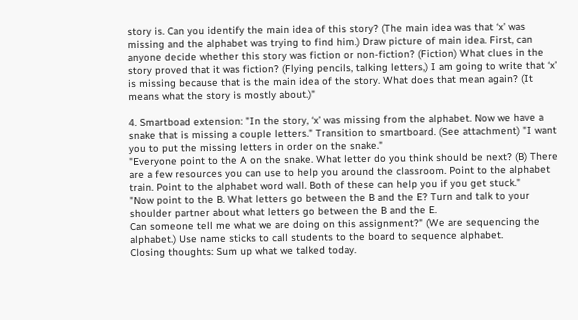story is. Can you identify the main idea of this story? (The main idea was that ‘x’ was missing and the alphabet was trying to find him.) Draw picture of main idea. First, can anyone decide whether this story was fiction or non-fiction? (Fiction) What clues in the story proved that it was fiction? (Flying pencils, talking letters,) I am going to write that ‘x’ is missing because that is the main idea of the story. What does that mean again? (It means what the story is mostly about.)"

4. Smartboad extension: "In the story, ‘x’ was missing from the alphabet. Now we have a snake that is missing a couple letters." Transition to smartboard. (See attachment) "I want you to put the missing letters in order on the snake."
"Everyone point to the A on the snake. What letter do you think should be next? (B) There are a few resources you can use to help you around the classroom. Point to the alphabet train. Point to the alphabet word wall. Both of these can help you if you get stuck."
"Now point to the B. What letters go between the B and the E? Turn and talk to your shoulder partner about what letters go between the B and the E.
Can someone tell me what we are doing on this assignment?" (We are sequencing the alphabet.) Use name sticks to call students to the board to sequence alphabet.
Closing thoughts: Sum up what we talked today.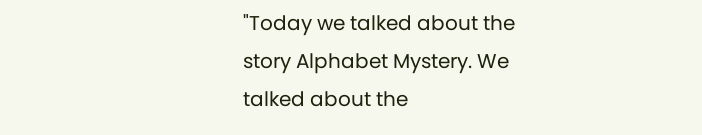"Today we talked about the story Alphabet Mystery. We talked about the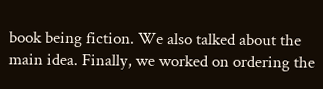book being fiction. We also talked about the main idea. Finally, we worked on ordering the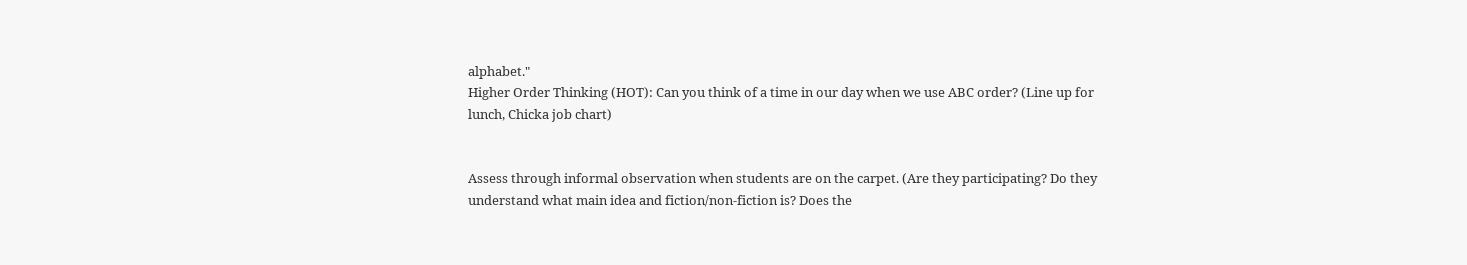alphabet."
Higher Order Thinking (HOT): Can you think of a time in our day when we use ABC order? (Line up for lunch, Chicka job chart)


Assess through informal observation when students are on the carpet. (Are they participating? Do they understand what main idea and fiction/non-fiction is? Does the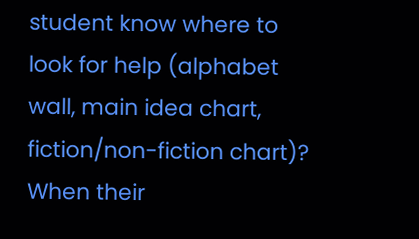student know where to look for help (alphabet wall, main idea chart, fiction/non-fiction chart)? When their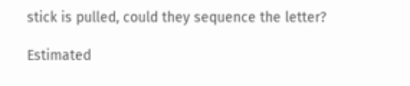stick is pulled, could they sequence the letter?

Estimated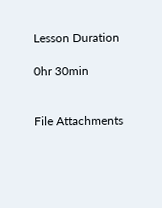Lesson Duration

0hr 30min


File Attachments